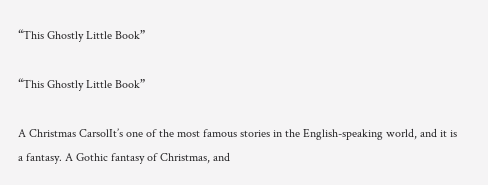“This Ghostly Little Book”

“This Ghostly Little Book”

A Christmas CarsolIt’s one of the most famous stories in the English-speaking world, and it is a fantasy. A Gothic fantasy of Christmas, and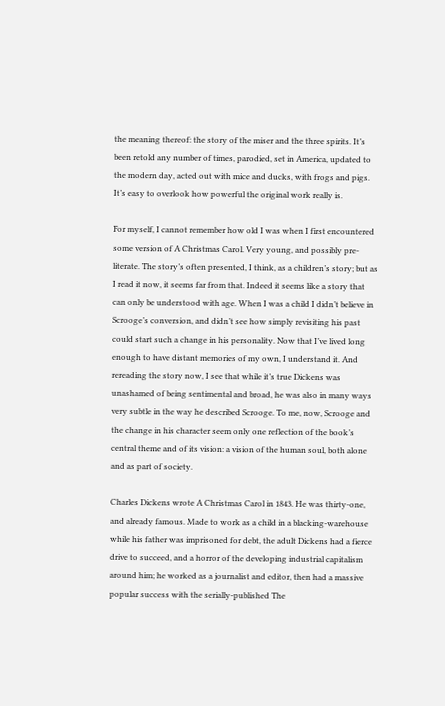the meaning thereof: the story of the miser and the three spirits. It’s been retold any number of times, parodied, set in America, updated to the modern day, acted out with mice and ducks, with frogs and pigs. It’s easy to overlook how powerful the original work really is.

For myself, I cannot remember how old I was when I first encountered some version of A Christmas Carol. Very young, and possibly pre-literate. The story’s often presented, I think, as a children’s story; but as I read it now, it seems far from that. Indeed it seems like a story that can only be understood with age. When I was a child I didn’t believe in Scrooge’s conversion, and didn’t see how simply revisiting his past could start such a change in his personality. Now that I’ve lived long enough to have distant memories of my own, I understand it. And rereading the story now, I see that while it’s true Dickens was unashamed of being sentimental and broad, he was also in many ways very subtle in the way he described Scrooge. To me, now, Scrooge and the change in his character seem only one reflection of the book’s central theme and of its vision: a vision of the human soul, both alone and as part of society.

Charles Dickens wrote A Christmas Carol in 1843. He was thirty-one, and already famous. Made to work as a child in a blacking-warehouse while his father was imprisoned for debt, the adult Dickens had a fierce drive to succeed, and a horror of the developing industrial capitalism around him; he worked as a journalist and editor, then had a massive popular success with the serially-published The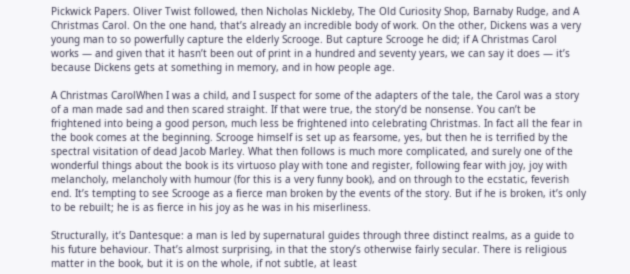Pickwick Papers. Oliver Twist followed, then Nicholas Nickleby, The Old Curiosity Shop, Barnaby Rudge, and A Christmas Carol. On the one hand, that’s already an incredible body of work. On the other, Dickens was a very young man to so powerfully capture the elderly Scrooge. But capture Scrooge he did; if A Christmas Carol works — and given that it hasn’t been out of print in a hundred and seventy years, we can say it does — it’s because Dickens gets at something in memory, and in how people age.

A Christmas CarolWhen I was a child, and I suspect for some of the adapters of the tale, the Carol was a story of a man made sad and then scared straight. If that were true, the story’d be nonsense. You can’t be frightened into being a good person, much less be frightened into celebrating Christmas. In fact all the fear in the book comes at the beginning. Scrooge himself is set up as fearsome, yes, but then he is terrified by the spectral visitation of dead Jacob Marley. What then follows is much more complicated, and surely one of the wonderful things about the book is its virtuoso play with tone and register, following fear with joy, joy with melancholy, melancholy with humour (for this is a very funny book), and on through to the ecstatic, feverish end. It’s tempting to see Scrooge as a fierce man broken by the events of the story. But if he is broken, it’s only to be rebuilt; he is as fierce in his joy as he was in his miserliness.

Structurally, it’s Dantesque: a man is led by supernatural guides through three distinct realms, as a guide to his future behaviour. That’s almost surprising, in that the story’s otherwise fairly secular. There is religious matter in the book, but it is on the whole, if not subtle, at least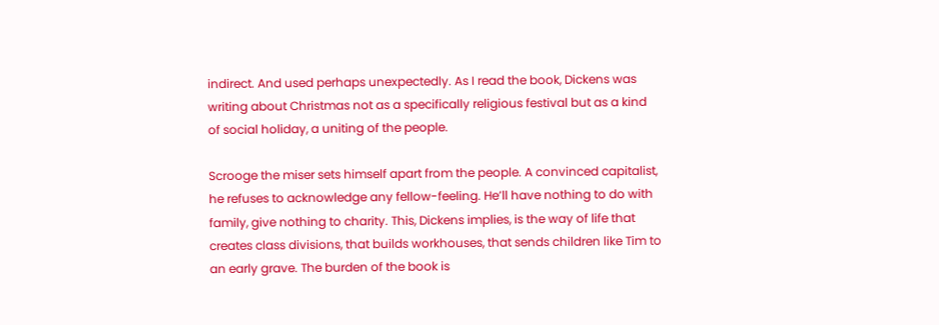indirect. And used perhaps unexpectedly. As I read the book, Dickens was writing about Christmas not as a specifically religious festival but as a kind of social holiday, a uniting of the people.

Scrooge the miser sets himself apart from the people. A convinced capitalist, he refuses to acknowledge any fellow-feeling. He’ll have nothing to do with family, give nothing to charity. This, Dickens implies, is the way of life that creates class divisions, that builds workhouses, that sends children like Tim to an early grave. The burden of the book is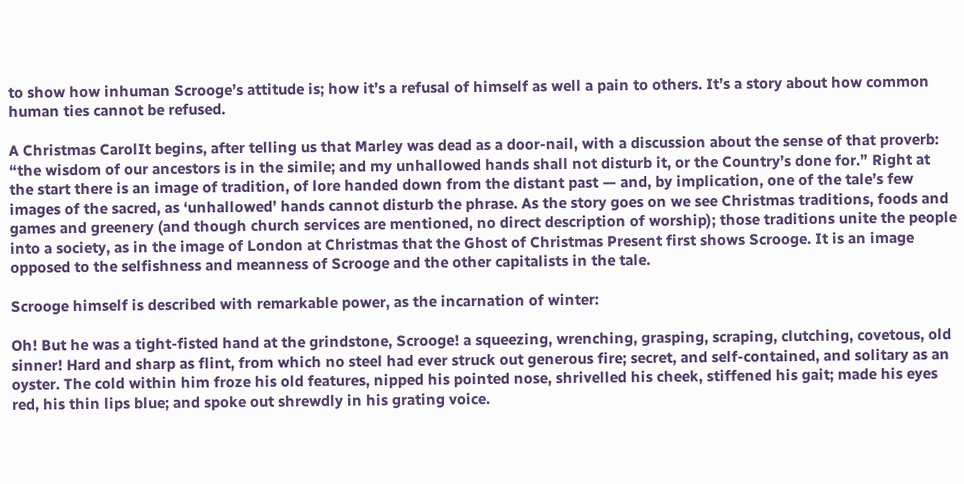to show how inhuman Scrooge’s attitude is; how it’s a refusal of himself as well a pain to others. It’s a story about how common human ties cannot be refused.

A Christmas CarolIt begins, after telling us that Marley was dead as a door-nail, with a discussion about the sense of that proverb: “the wisdom of our ancestors is in the simile; and my unhallowed hands shall not disturb it, or the Country’s done for.” Right at the start there is an image of tradition, of lore handed down from the distant past — and, by implication, one of the tale’s few images of the sacred, as ‘unhallowed’ hands cannot disturb the phrase. As the story goes on we see Christmas traditions, foods and games and greenery (and though church services are mentioned, no direct description of worship); those traditions unite the people into a society, as in the image of London at Christmas that the Ghost of Christmas Present first shows Scrooge. It is an image opposed to the selfishness and meanness of Scrooge and the other capitalists in the tale.

Scrooge himself is described with remarkable power, as the incarnation of winter:

Oh! But he was a tight-fisted hand at the grindstone, Scrooge! a squeezing, wrenching, grasping, scraping, clutching, covetous, old sinner! Hard and sharp as flint, from which no steel had ever struck out generous fire; secret, and self-contained, and solitary as an oyster. The cold within him froze his old features, nipped his pointed nose, shrivelled his cheek, stiffened his gait; made his eyes red, his thin lips blue; and spoke out shrewdly in his grating voice.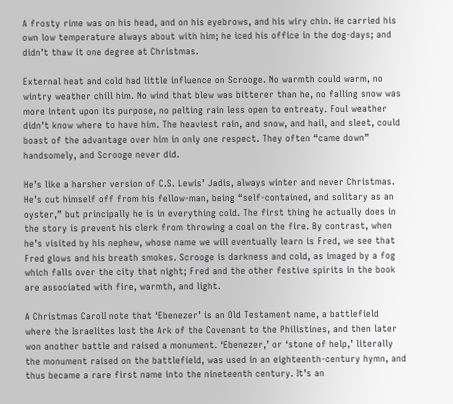A frosty rime was on his head, and on his eyebrows, and his wiry chin. He carried his own low temperature always about with him; he iced his office in the dog-days; and didn’t thaw it one degree at Christmas.

External heat and cold had little influence on Scrooge. No warmth could warm, no wintry weather chill him. No wind that blew was bitterer than he, no falling snow was more intent upon its purpose, no pelting rain less open to entreaty. Foul weather didn’t know where to have him. The heaviest rain, and snow, and hail, and sleet, could boast of the advantage over him in only one respect. They often “came down” handsomely, and Scrooge never did.

He’s like a harsher version of C.S. Lewis’ Jadis, always winter and never Christmas. He’s cut himself off from his fellow-man, being “self-contained, and solitary as an oyster,” but principally he is in everything cold. The first thing he actually does in the story is prevent his clerk from throwing a coal on the fire. By contrast, when he’s visited by his nephew, whose name we will eventually learn is Fred, we see that Fred glows and his breath smokes. Scrooge is darkness and cold, as imaged by a fog which falls over the city that night; Fred and the other festive spirits in the book are associated with fire, warmth, and light.

A Christmas CarolI note that ‘Ebenezer’ is an Old Testament name, a battlefield where the Israelites lost the Ark of the Covenant to the Philistines, and then later won another battle and raised a monument. ‘Ebenezer,’ or ‘stone of help,’ literally the monument raised on the battlefield, was used in an eighteenth-century hymn, and thus became a rare first name into the nineteenth century. It’s an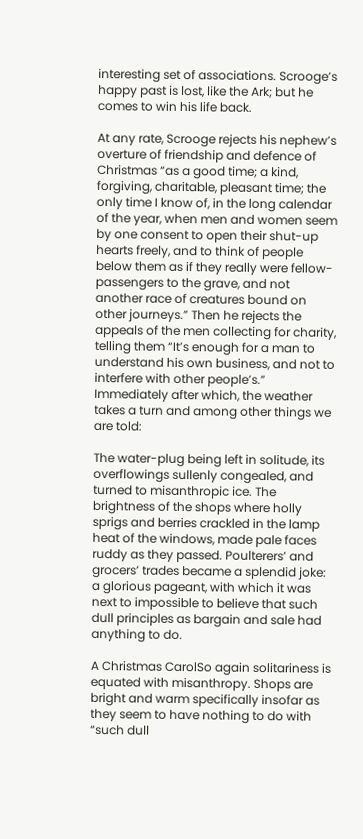interesting set of associations. Scrooge’s happy past is lost, like the Ark; but he comes to win his life back.

At any rate, Scrooge rejects his nephew’s overture of friendship and defence of Christmas “as a good time; a kind, forgiving, charitable, pleasant time; the only time I know of, in the long calendar of the year, when men and women seem by one consent to open their shut-up hearts freely, and to think of people below them as if they really were fellow-passengers to the grave, and not another race of creatures bound on other journeys.” Then he rejects the appeals of the men collecting for charity, telling them “It’s enough for a man to understand his own business, and not to interfere with other people’s.” Immediately after which, the weather takes a turn and among other things we are told:

The water-plug being left in solitude, its overflowings sullenly congealed, and turned to misanthropic ice. The brightness of the shops where holly sprigs and berries crackled in the lamp heat of the windows, made pale faces ruddy as they passed. Poulterers’ and grocers’ trades became a splendid joke: a glorious pageant, with which it was next to impossible to believe that such dull principles as bargain and sale had anything to do.

A Christmas CarolSo again solitariness is equated with misanthropy. Shops are bright and warm specifically insofar as they seem to have nothing to do with “such dull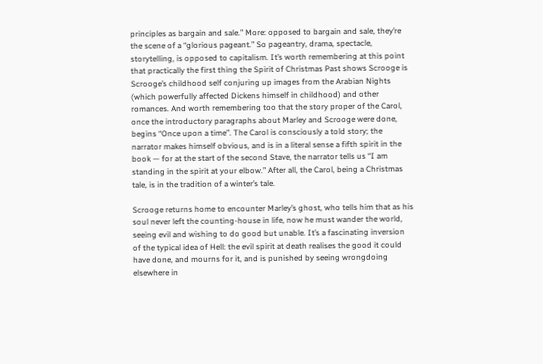principles as bargain and sale.” More: opposed to bargain and sale, they’re the scene of a “glorious pageant.” So pageantry, drama, spectacle, storytelling, is opposed to capitalism. It’s worth remembering at this point that practically the first thing the Spirit of Christmas Past shows Scrooge is Scrooge’s childhood self conjuring up images from the Arabian Nights (which powerfully affected Dickens himself in childhood) and other romances. And worth remembering too that the story proper of the Carol, once the introductory paragraphs about Marley and Scrooge were done, begins “Once upon a time”. The Carol is consciously a told story; the narrator makes himself obvious, and is in a literal sense a fifth spirit in the book — for at the start of the second Stave, the narrator tells us “I am standing in the spirit at your elbow.” After all, the Carol, being a Christmas tale, is in the tradition of a winter’s tale.

Scrooge returns home to encounter Marley’s ghost, who tells him that as his soul never left the counting-house in life, now he must wander the world, seeing evil and wishing to do good but unable. It’s a fascinating inversion of the typical idea of Hell: the evil spirit at death realises the good it could have done, and mourns for it, and is punished by seeing wrongdoing elsewhere in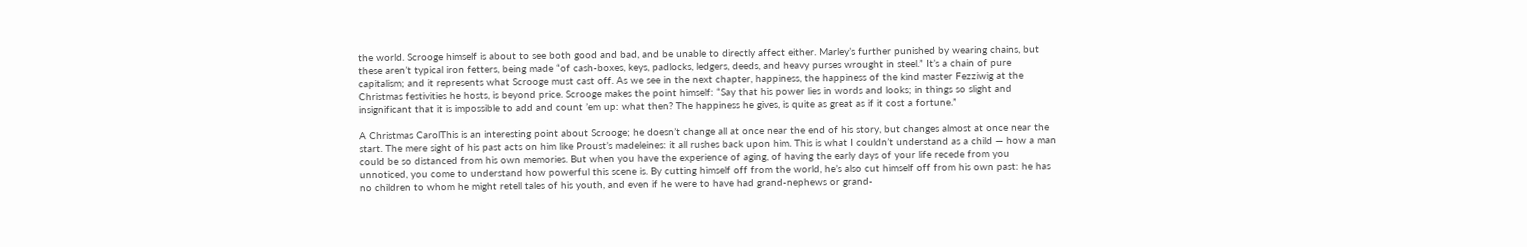the world. Scrooge himself is about to see both good and bad, and be unable to directly affect either. Marley’s further punished by wearing chains, but these aren’t typical iron fetters, being made “of cash-boxes, keys, padlocks, ledgers, deeds, and heavy purses wrought in steel.” It’s a chain of pure capitalism; and it represents what Scrooge must cast off. As we see in the next chapter, happiness, the happiness of the kind master Fezziwig at the Christmas festivities he hosts, is beyond price. Scrooge makes the point himself: “Say that his power lies in words and looks; in things so slight and insignificant that it is impossible to add and count ’em up: what then? The happiness he gives, is quite as great as if it cost a fortune.”

A Christmas CarolThis is an interesting point about Scrooge; he doesn’t change all at once near the end of his story, but changes almost at once near the start. The mere sight of his past acts on him like Proust’s madeleines: it all rushes back upon him. This is what I couldn’t understand as a child — how a man could be so distanced from his own memories. But when you have the experience of aging, of having the early days of your life recede from you unnoticed, you come to understand how powerful this scene is. By cutting himself off from the world, he’s also cut himself off from his own past: he has no children to whom he might retell tales of his youth, and even if he were to have had grand-nephews or grand-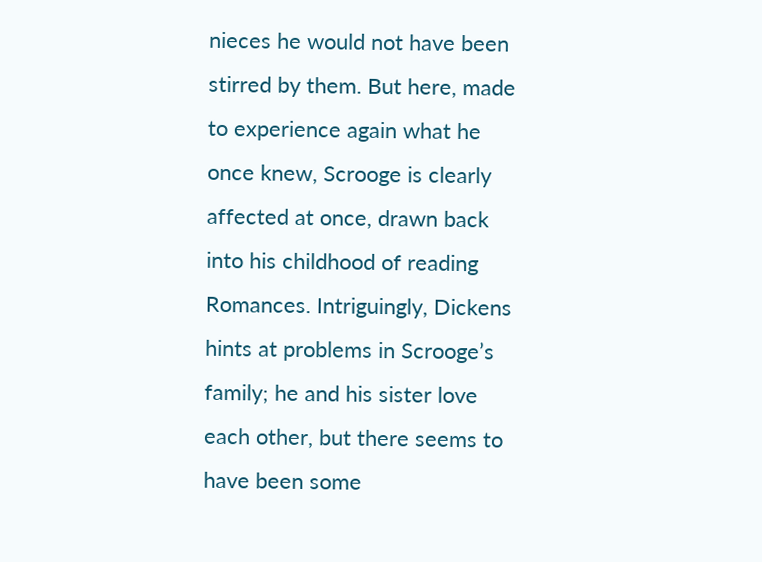nieces he would not have been stirred by them. But here, made to experience again what he once knew, Scrooge is clearly affected at once, drawn back into his childhood of reading Romances. Intriguingly, Dickens hints at problems in Scrooge’s family; he and his sister love each other, but there seems to have been some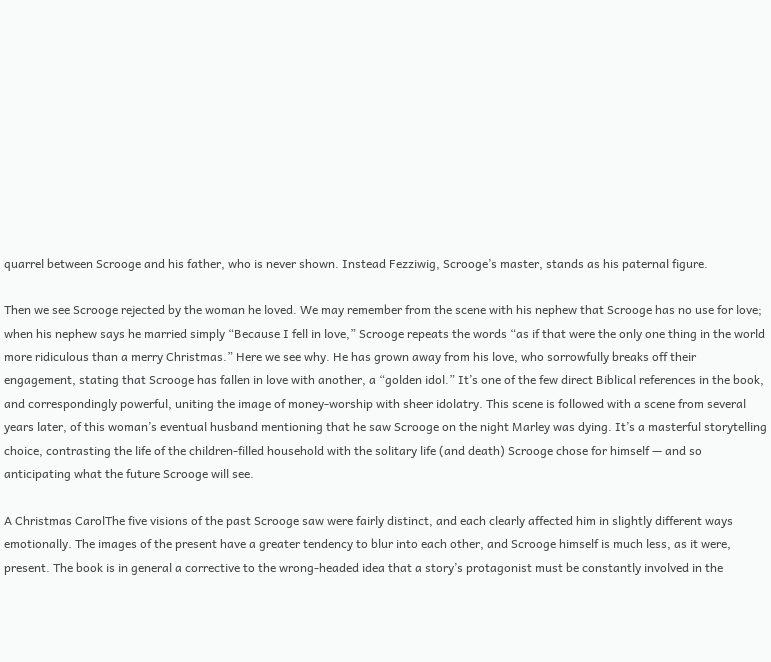quarrel between Scrooge and his father, who is never shown. Instead Fezziwig, Scrooge’s master, stands as his paternal figure.

Then we see Scrooge rejected by the woman he loved. We may remember from the scene with his nephew that Scrooge has no use for love; when his nephew says he married simply “Because I fell in love,” Scrooge repeats the words “as if that were the only one thing in the world more ridiculous than a merry Christmas.” Here we see why. He has grown away from his love, who sorrowfully breaks off their engagement, stating that Scrooge has fallen in love with another, a “golden idol.” It’s one of the few direct Biblical references in the book, and correspondingly powerful, uniting the image of money-worship with sheer idolatry. This scene is followed with a scene from several years later, of this woman’s eventual husband mentioning that he saw Scrooge on the night Marley was dying. It’s a masterful storytelling choice, contrasting the life of the children-filled household with the solitary life (and death) Scrooge chose for himself — and so anticipating what the future Scrooge will see.

A Christmas CarolThe five visions of the past Scrooge saw were fairly distinct, and each clearly affected him in slightly different ways emotionally. The images of the present have a greater tendency to blur into each other, and Scrooge himself is much less, as it were, present. The book is in general a corrective to the wrong-headed idea that a story’s protagonist must be constantly involved in the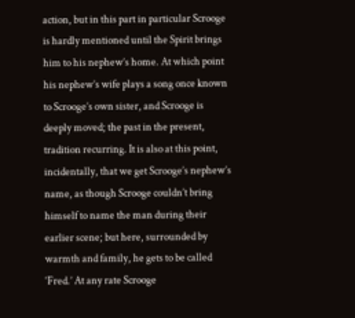action, but in this part in particular Scrooge is hardly mentioned until the Spirit brings him to his nephew’s home. At which point his nephew’s wife plays a song once known to Scrooge’s own sister, and Scrooge is deeply moved; the past in the present, tradition recurring. It is also at this point, incidentally, that we get Scrooge’s nephew’s name, as though Scrooge couldn’t bring himself to name the man during their earlier scene; but here, surrounded by warmth and family, he gets to be called ‘Fred.’ At any rate Scrooge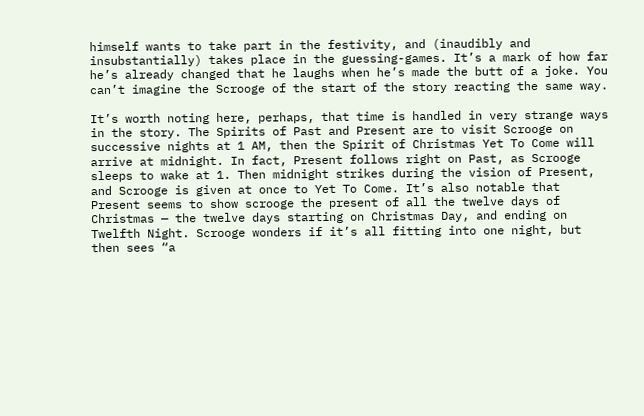himself wants to take part in the festivity, and (inaudibly and insubstantially) takes place in the guessing-games. It’s a mark of how far he’s already changed that he laughs when he’s made the butt of a joke. You can’t imagine the Scrooge of the start of the story reacting the same way.

It’s worth noting here, perhaps, that time is handled in very strange ways in the story. The Spirits of Past and Present are to visit Scrooge on successive nights at 1 AM, then the Spirit of Christmas Yet To Come will arrive at midnight. In fact, Present follows right on Past, as Scrooge sleeps to wake at 1. Then midnight strikes during the vision of Present, and Scrooge is given at once to Yet To Come. It’s also notable that Present seems to show scrooge the present of all the twelve days of Christmas — the twelve days starting on Christmas Day, and ending on Twelfth Night. Scrooge wonders if it’s all fitting into one night, but then sees “a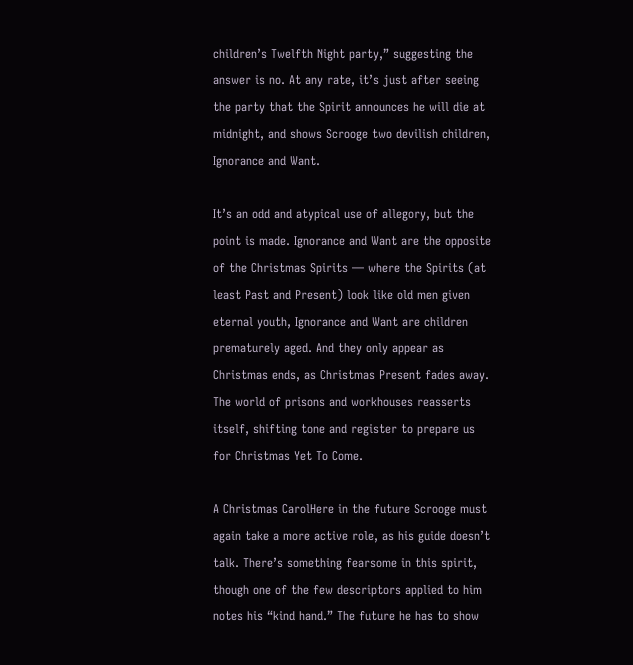children’s Twelfth Night party,” suggesting the answer is no. At any rate, it’s just after seeing the party that the Spirit announces he will die at midnight, and shows Scrooge two devilish children, Ignorance and Want.

It’s an odd and atypical use of allegory, but the point is made. Ignorance and Want are the opposite of the Christmas Spirits — where the Spirits (at least Past and Present) look like old men given eternal youth, Ignorance and Want are children prematurely aged. And they only appear as Christmas ends, as Christmas Present fades away. The world of prisons and workhouses reasserts itself, shifting tone and register to prepare us for Christmas Yet To Come.

A Christmas CarolHere in the future Scrooge must again take a more active role, as his guide doesn’t talk. There’s something fearsome in this spirit, though one of the few descriptors applied to him notes his “kind hand.” The future he has to show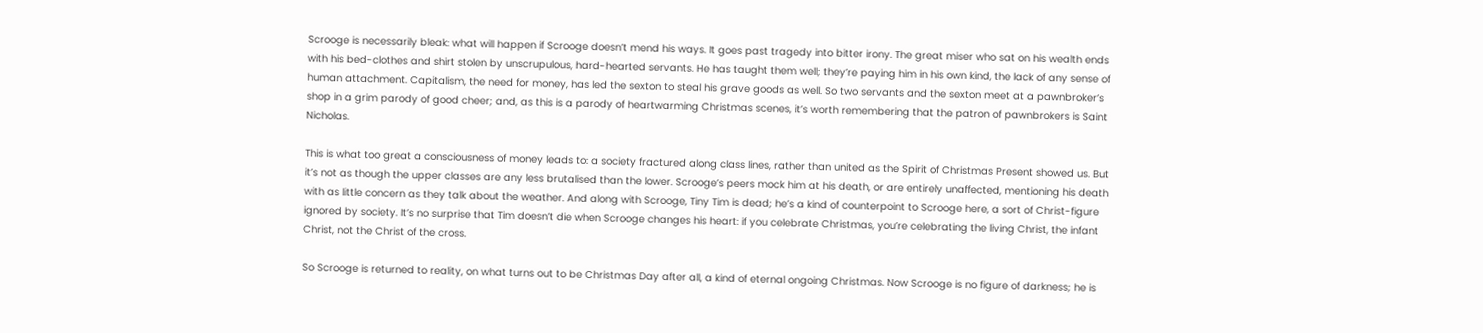Scrooge is necessarily bleak: what will happen if Scrooge doesn’t mend his ways. It goes past tragedy into bitter irony. The great miser who sat on his wealth ends with his bed-clothes and shirt stolen by unscrupulous, hard-hearted servants. He has taught them well; they’re paying him in his own kind, the lack of any sense of human attachment. Capitalism, the need for money, has led the sexton to steal his grave goods as well. So two servants and the sexton meet at a pawnbroker’s shop in a grim parody of good cheer; and, as this is a parody of heartwarming Christmas scenes, it’s worth remembering that the patron of pawnbrokers is Saint Nicholas.

This is what too great a consciousness of money leads to: a society fractured along class lines, rather than united as the Spirit of Christmas Present showed us. But it’s not as though the upper classes are any less brutalised than the lower. Scrooge’s peers mock him at his death, or are entirely unaffected, mentioning his death with as little concern as they talk about the weather. And along with Scrooge, Tiny Tim is dead; he’s a kind of counterpoint to Scrooge here, a sort of Christ-figure ignored by society. It’s no surprise that Tim doesn’t die when Scrooge changes his heart: if you celebrate Christmas, you’re celebrating the living Christ, the infant Christ, not the Christ of the cross.

So Scrooge is returned to reality, on what turns out to be Christmas Day after all, a kind of eternal ongoing Christmas. Now Scrooge is no figure of darkness; he is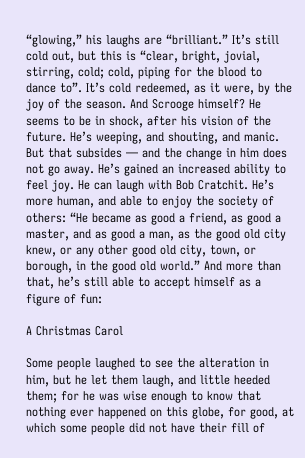“glowing,” his laughs are “brilliant.” It’s still cold out, but this is “clear, bright, jovial, stirring, cold; cold, piping for the blood to dance to”. It’s cold redeemed, as it were, by the joy of the season. And Scrooge himself? He seems to be in shock, after his vision of the future. He’s weeping, and shouting, and manic. But that subsides — and the change in him does not go away. He’s gained an increased ability to feel joy. He can laugh with Bob Cratchit. He’s more human, and able to enjoy the society of others: “He became as good a friend, as good a master, and as good a man, as the good old city knew, or any other good old city, town, or borough, in the good old world.” And more than that, he’s still able to accept himself as a figure of fun:

A Christmas Carol

Some people laughed to see the alteration in him, but he let them laugh, and little heeded them; for he was wise enough to know that nothing ever happened on this globe, for good, at which some people did not have their fill of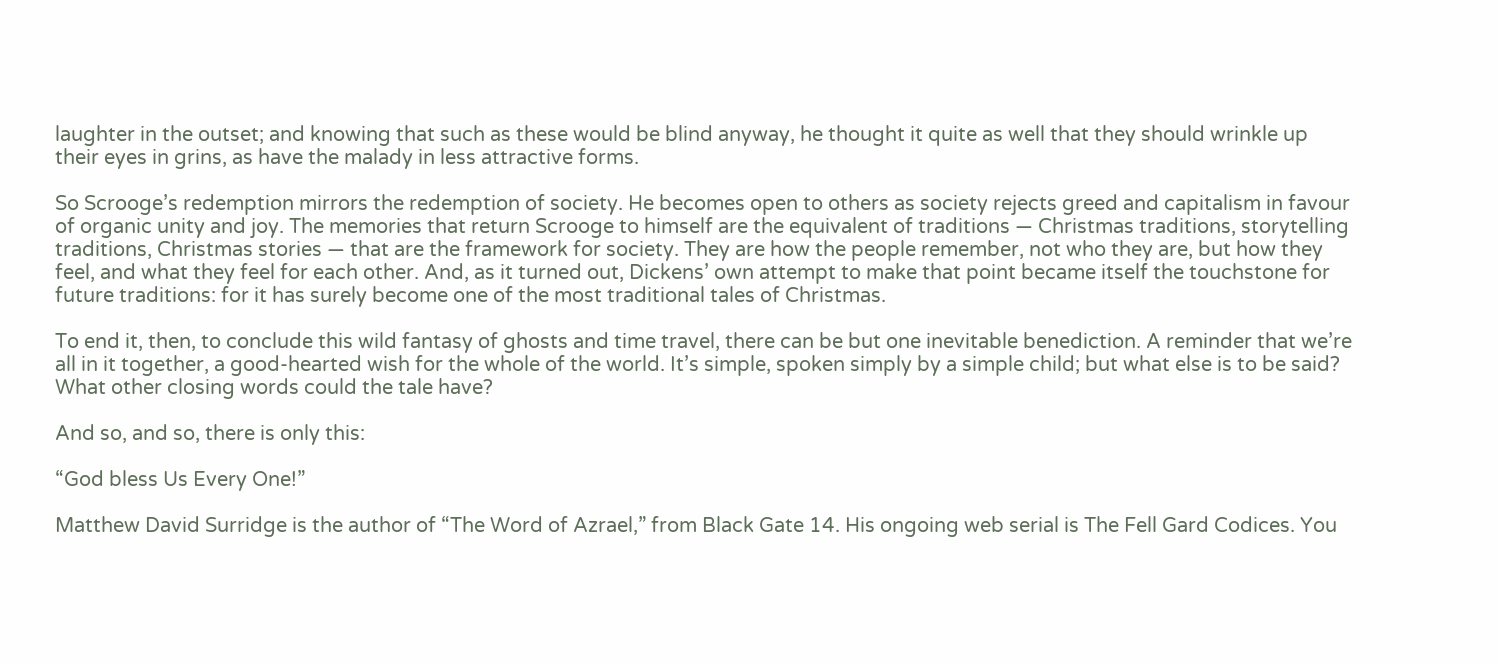laughter in the outset; and knowing that such as these would be blind anyway, he thought it quite as well that they should wrinkle up their eyes in grins, as have the malady in less attractive forms.

So Scrooge’s redemption mirrors the redemption of society. He becomes open to others as society rejects greed and capitalism in favour of organic unity and joy. The memories that return Scrooge to himself are the equivalent of traditions — Christmas traditions, storytelling traditions, Christmas stories — that are the framework for society. They are how the people remember, not who they are, but how they feel, and what they feel for each other. And, as it turned out, Dickens’ own attempt to make that point became itself the touchstone for future traditions: for it has surely become one of the most traditional tales of Christmas.

To end it, then, to conclude this wild fantasy of ghosts and time travel, there can be but one inevitable benediction. A reminder that we’re all in it together, a good-hearted wish for the whole of the world. It’s simple, spoken simply by a simple child; but what else is to be said? What other closing words could the tale have?

And so, and so, there is only this:

“God bless Us Every One!”

Matthew David Surridge is the author of “The Word of Azrael,” from Black Gate 14. His ongoing web serial is The Fell Gard Codices. You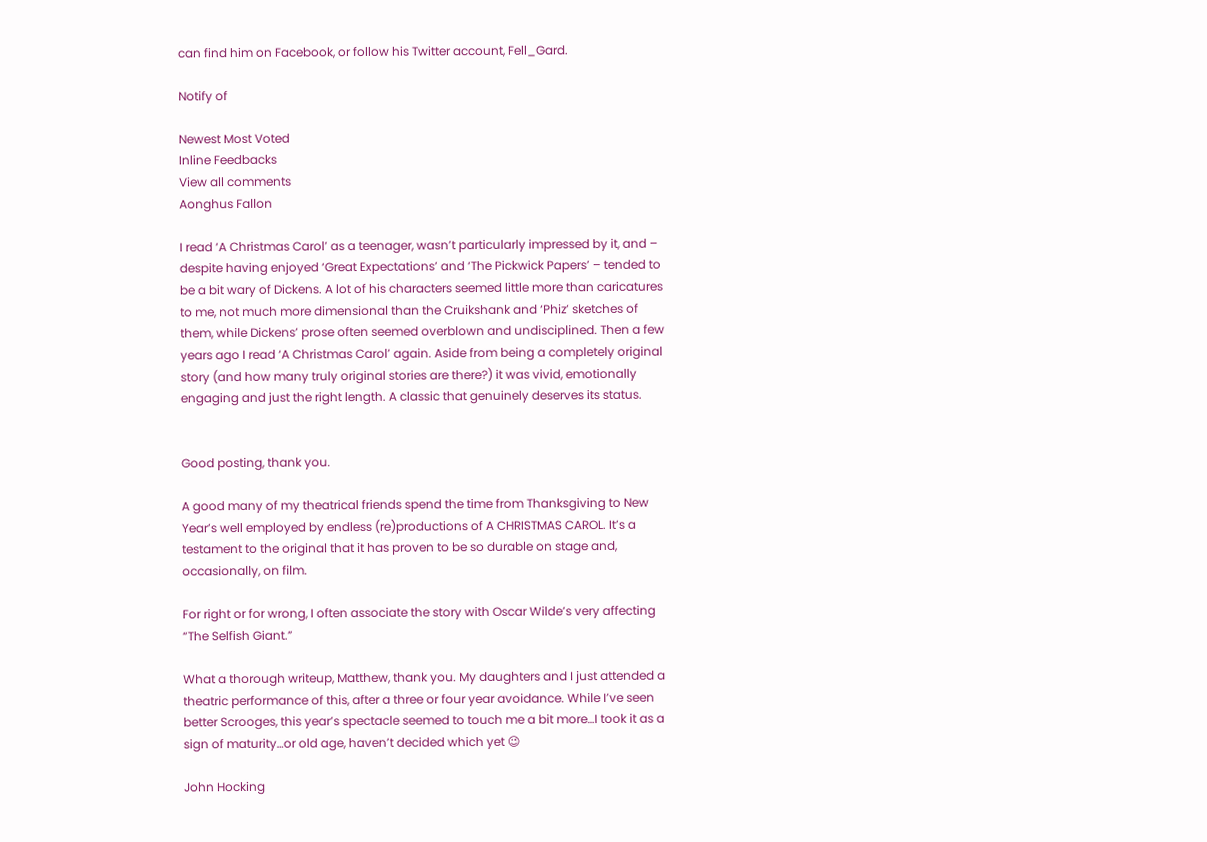can find him on Facebook, or follow his Twitter account, Fell_Gard.

Notify of

Newest Most Voted
Inline Feedbacks
View all comments
Aonghus Fallon

I read ‘A Christmas Carol’ as a teenager, wasn’t particularly impressed by it, and – despite having enjoyed ‘Great Expectations’ and ‘The Pickwick Papers’ – tended to be a bit wary of Dickens. A lot of his characters seemed little more than caricatures to me, not much more dimensional than the Cruikshank and ‘Phiz’ sketches of them, while Dickens’ prose often seemed overblown and undisciplined. Then a few years ago I read ‘A Christmas Carol’ again. Aside from being a completely original story (and how many truly original stories are there?) it was vivid, emotionally engaging and just the right length. A classic that genuinely deserves its status.


Good posting, thank you.

A good many of my theatrical friends spend the time from Thanksgiving to New Year’s well employed by endless (re)productions of A CHRISTMAS CAROL. It’s a testament to the original that it has proven to be so durable on stage and, occasionally, on film.

For right or for wrong, I often associate the story with Oscar Wilde’s very affecting “The Selfish Giant.”

What a thorough writeup, Matthew, thank you. My daughters and I just attended a theatric performance of this, after a three or four year avoidance. While I’ve seen better Scrooges, this year’s spectacle seemed to touch me a bit more…I took it as a sign of maturity…or old age, haven’t decided which yet 😉

John Hocking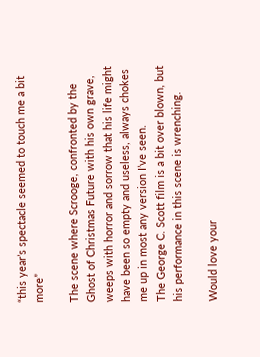“this year’s spectacle seemed to touch me a bit more”

The scene where Scrooge, confronted by the Ghost of Christmas Future with his own grave, weeps with horror and sorrow that his life might have been so empty and useless, always chokes me up in most any version I’ve seen.
The George C. Scott film is a bit over blown, but his performance in this scene is wrenching.

Would love your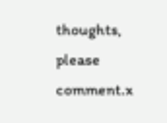thoughts, please comment.x